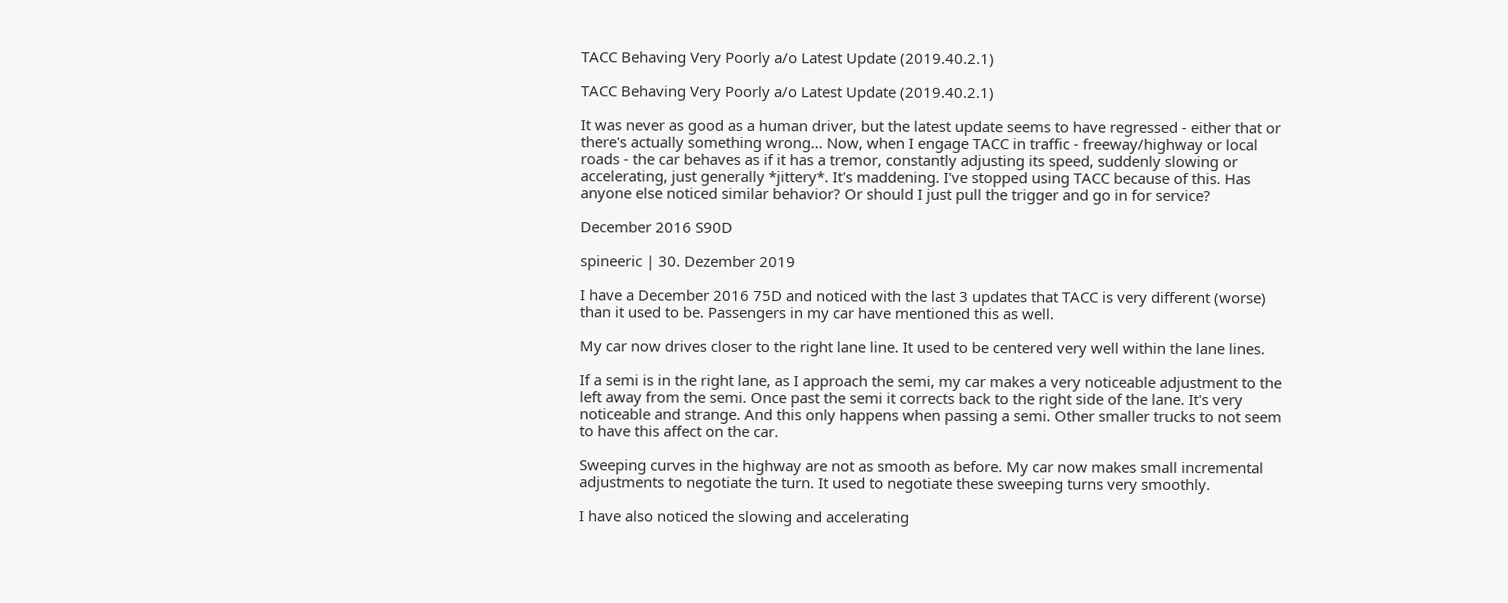TACC Behaving Very Poorly a/o Latest Update (2019.40.2.1)

TACC Behaving Very Poorly a/o Latest Update (2019.40.2.1)

It was never as good as a human driver, but the latest update seems to have regressed - either that or there's actually something wrong... Now, when I engage TACC in traffic - freeway/highway or local roads - the car behaves as if it has a tremor, constantly adjusting its speed, suddenly slowing or accelerating, just generally *jittery*. It's maddening. I've stopped using TACC because of this. Has anyone else noticed similar behavior? Or should I just pull the trigger and go in for service?

December 2016 S90D

spineeric | 30. Dezember 2019

I have a December 2016 75D and noticed with the last 3 updates that TACC is very different (worse) than it used to be. Passengers in my car have mentioned this as well.

My car now drives closer to the right lane line. It used to be centered very well within the lane lines.

If a semi is in the right lane, as I approach the semi, my car makes a very noticeable adjustment to the left away from the semi. Once past the semi it corrects back to the right side of the lane. It's very noticeable and strange. And this only happens when passing a semi. Other smaller trucks to not seem to have this affect on the car.

Sweeping curves in the highway are not as smooth as before. My car now makes small incremental adjustments to negotiate the turn. It used to negotiate these sweeping turns very smoothly.

I have also noticed the slowing and accelerating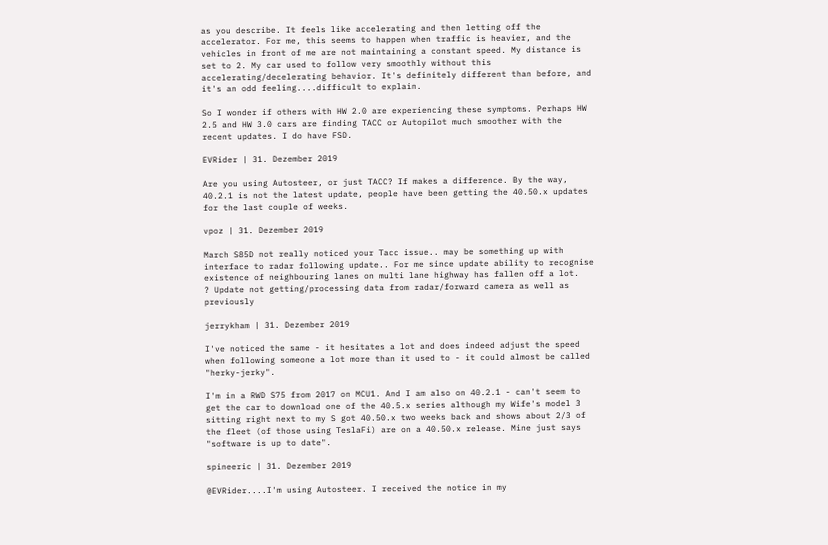as you describe. It feels like accelerating and then letting off the accelerator. For me, this seems to happen when traffic is heavier, and the vehicles in front of me are not maintaining a constant speed. My distance is set to 2. My car used to follow very smoothly without this accelerating/decelerating behavior. It's definitely different than before, and it's an odd feeling....difficult to explain.

So I wonder if others with HW 2.0 are experiencing these symptoms. Perhaps HW 2.5 and HW 3.0 cars are finding TACC or Autopilot much smoother with the recent updates. I do have FSD.

EVRider | 31. Dezember 2019

Are you using Autosteer, or just TACC? If makes a difference. By the way, 40.2.1 is not the latest update, people have been getting the 40.50.x updates for the last couple of weeks.

vpoz | 31. Dezember 2019

March S85D not really noticed your Tacc issue.. may be something up with interface to radar following update.. For me since update ability to recognise existence of neighbouring lanes on multi lane highway has fallen off a lot.
? Update not getting/processing data from radar/forward camera as well as previously

jerrykham | 31. Dezember 2019

I've noticed the same - it hesitates a lot and does indeed adjust the speed when following someone a lot more than it used to - it could almost be called "herky-jerky".

I'm in a RWD S75 from 2017 on MCU1. And I am also on 40.2.1 - can't seem to get the car to download one of the 40.5.x series although my Wife's model 3 sitting right next to my S got 40.50.x two weeks back and shows about 2/3 of the fleet (of those using TeslaFi) are on a 40.50.x release. Mine just says "software is up to date".

spineeric | 31. Dezember 2019

@EVRider....I'm using Autosteer. I received the notice in my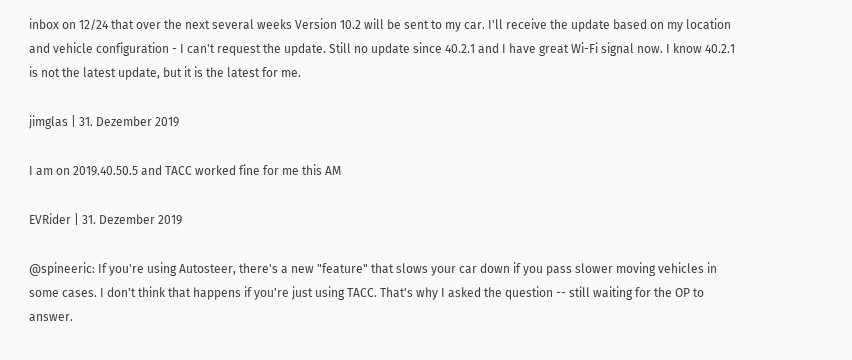inbox on 12/24 that over the next several weeks Version 10.2 will be sent to my car. I'll receive the update based on my location and vehicle configuration - I can't request the update. Still no update since 40.2.1 and I have great Wi-Fi signal now. I know 40.2.1 is not the latest update, but it is the latest for me.

jimglas | 31. Dezember 2019

I am on 2019.40.50.5 and TACC worked fine for me this AM

EVRider | 31. Dezember 2019

@spineeric: If you're using Autosteer, there's a new "feature" that slows your car down if you pass slower moving vehicles in some cases. I don't think that happens if you're just using TACC. That's why I asked the question -- still waiting for the OP to answer.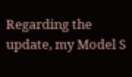Regarding the update, my Model S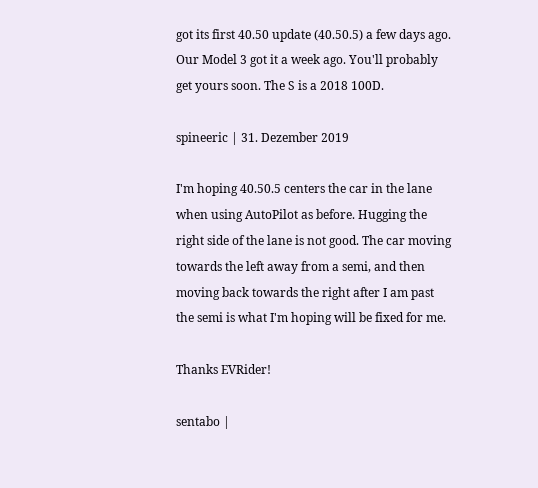got its first 40.50 update (40.50.5) a few days ago. Our Model 3 got it a week ago. You'll probably get yours soon. The S is a 2018 100D.

spineeric | 31. Dezember 2019

I'm hoping 40.50.5 centers the car in the lane when using AutoPilot as before. Hugging the right side of the lane is not good. The car moving towards the left away from a semi, and then moving back towards the right after I am past the semi is what I'm hoping will be fixed for me.

Thanks EVRider!

sentabo |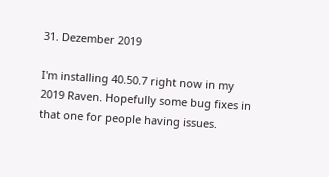31. Dezember 2019

I'm installing 40.50.7 right now in my 2019 Raven. Hopefully some bug fixes in that one for people having issues.